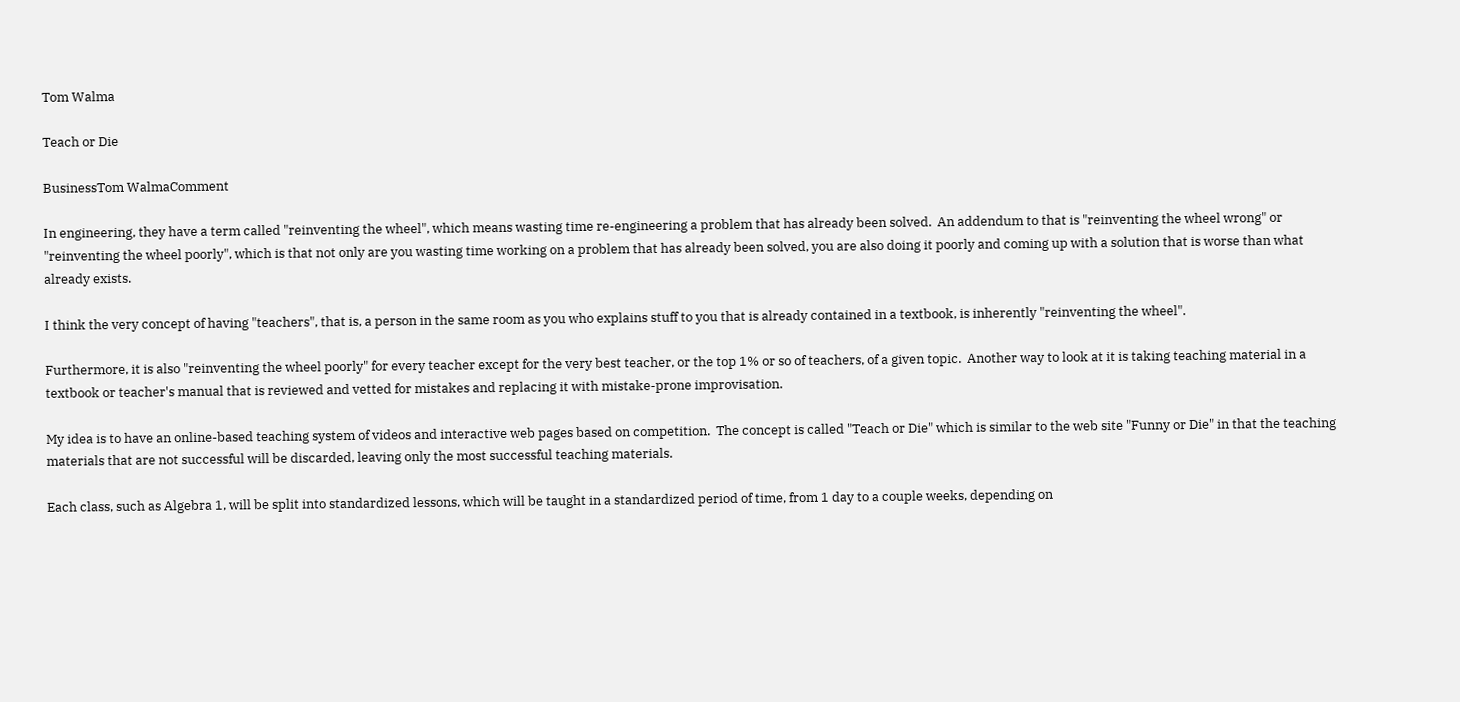Tom Walma

Teach or Die

BusinessTom WalmaComment

In engineering, they have a term called "reinventing the wheel", which means wasting time re-engineering a problem that has already been solved.  An addendum to that is "reinventing the wheel wrong" or "reinventing the wheel poorly", which is that not only are you wasting time working on a problem that has already been solved, you are also doing it poorly and coming up with a solution that is worse than what already exists.

I think the very concept of having "teachers", that is, a person in the same room as you who explains stuff to you that is already contained in a textbook, is inherently "reinventing the wheel".

Furthermore, it is also "reinventing the wheel poorly" for every teacher except for the very best teacher, or the top 1% or so of teachers, of a given topic.  Another way to look at it is taking teaching material in a textbook or teacher's manual that is reviewed and vetted for mistakes and replacing it with mistake-prone improvisation.

My idea is to have an online-based teaching system of videos and interactive web pages based on competition.  The concept is called "Teach or Die" which is similar to the web site "Funny or Die" in that the teaching materials that are not successful will be discarded, leaving only the most successful teaching materials.

Each class, such as Algebra 1, will be split into standardized lessons, which will be taught in a standardized period of time, from 1 day to a couple weeks, depending on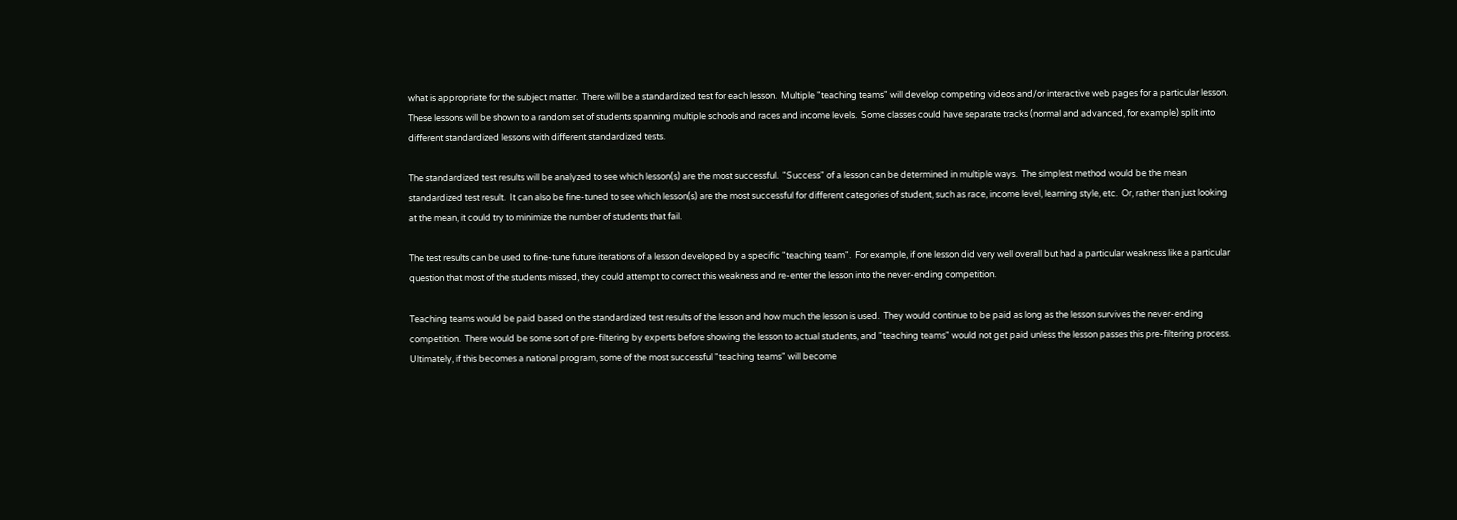what is appropriate for the subject matter.  There will be a standardized test for each lesson.  Multiple "teaching teams" will develop competing videos and/or interactive web pages for a particular lesson.  These lessons will be shown to a random set of students spanning multiple schools and races and income levels.  Some classes could have separate tracks (normal and advanced, for example) split into different standardized lessons with different standardized tests.

The standardized test results will be analyzed to see which lesson(s) are the most successful.  "Success" of a lesson can be determined in multiple ways.  The simplest method would be the mean standardized test result.  It can also be fine-tuned to see which lesson(s) are the most successful for different categories of student, such as race, income level, learning style, etc.  Or, rather than just looking at the mean, it could try to minimize the number of students that fail.

The test results can be used to fine-tune future iterations of a lesson developed by a specific "teaching team".  For example, if one lesson did very well overall but had a particular weakness like a particular question that most of the students missed, they could attempt to correct this weakness and re-enter the lesson into the never-ending competition.

Teaching teams would be paid based on the standardized test results of the lesson and how much the lesson is used.  They would continue to be paid as long as the lesson survives the never-ending competition.  There would be some sort of pre-filtering by experts before showing the lesson to actual students, and "teaching teams" would not get paid unless the lesson passes this pre-filtering process.   Ultimately, if this becomes a national program, some of the most successful "teaching teams" will become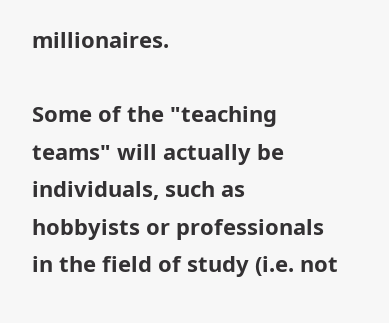millionaires.

Some of the "teaching teams" will actually be individuals, such as hobbyists or professionals in the field of study (i.e. not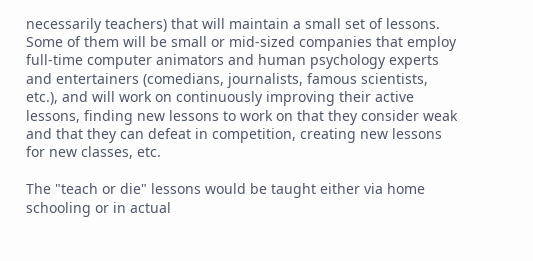necessarily teachers) that will maintain a small set of lessons.  Some of them will be small or mid-sized companies that employ full-time computer animators and human psychology experts and entertainers (comedians, journalists, famous scientists, etc.), and will work on continuously improving their active lessons, finding new lessons to work on that they consider weak and that they can defeat in competition, creating new lessons for new classes, etc.

The "teach or die" lessons would be taught either via home schooling or in actual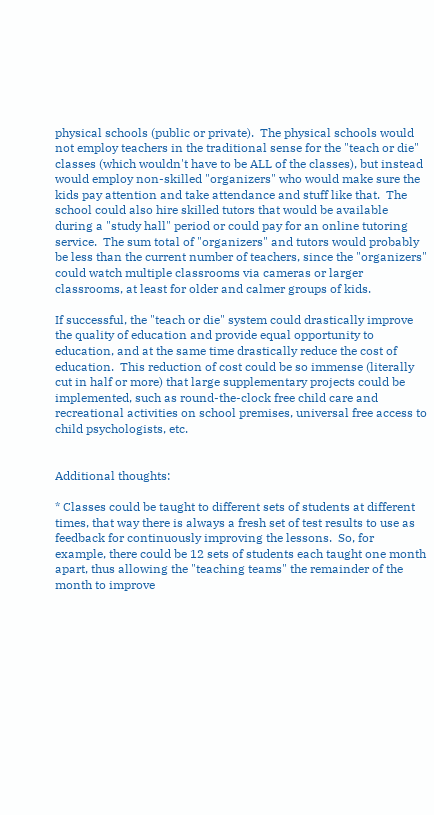physical schools (public or private).  The physical schools would not employ teachers in the traditional sense for the "teach or die" classes (which wouldn't have to be ALL of the classes), but instead would employ non-skilled "organizers" who would make sure the kids pay attention and take attendance and stuff like that.  The school could also hire skilled tutors that would be available during a "study hall" period or could pay for an online tutoring service.  The sum total of "organizers" and tutors would probably be less than the current number of teachers, since the "organizers" could watch multiple classrooms via cameras or larger classrooms, at least for older and calmer groups of kids.

If successful, the "teach or die" system could drastically improve the quality of education and provide equal opportunity to education, and at the same time drastically reduce the cost of education.  This reduction of cost could be so immense (literally cut in half or more) that large supplementary projects could be implemented, such as round-the-clock free child care and recreational activities on school premises, universal free access to child psychologists, etc.


Additional thoughts:

* Classes could be taught to different sets of students at different times, that way there is always a fresh set of test results to use as feedback for continuously improving the lessons.  So, for example, there could be 12 sets of students each taught one month apart, thus allowing the "teaching teams" the remainder of the month to improve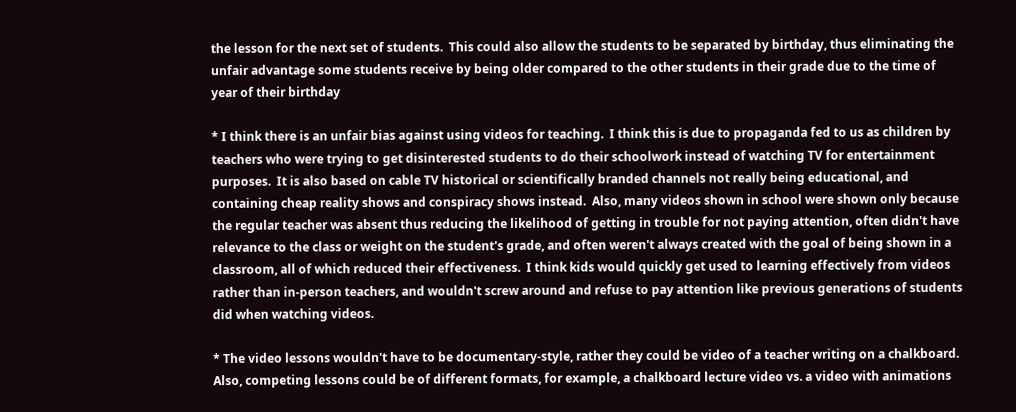the lesson for the next set of students.  This could also allow the students to be separated by birthday, thus eliminating the unfair advantage some students receive by being older compared to the other students in their grade due to the time of year of their birthday

* I think there is an unfair bias against using videos for teaching.  I think this is due to propaganda fed to us as children by teachers who were trying to get disinterested students to do their schoolwork instead of watching TV for entertainment purposes.  It is also based on cable TV historical or scientifically branded channels not really being educational, and containing cheap reality shows and conspiracy shows instead.  Also, many videos shown in school were shown only because the regular teacher was absent thus reducing the likelihood of getting in trouble for not paying attention, often didn't have relevance to the class or weight on the student's grade, and often weren't always created with the goal of being shown in a classroom, all of which reduced their effectiveness.  I think kids would quickly get used to learning effectively from videos rather than in-person teachers, and wouldn't screw around and refuse to pay attention like previous generations of students did when watching videos.

* The video lessons wouldn't have to be documentary-style, rather they could be video of a teacher writing on a chalkboard.  Also, competing lessons could be of different formats, for example, a chalkboard lecture video vs. a video with animations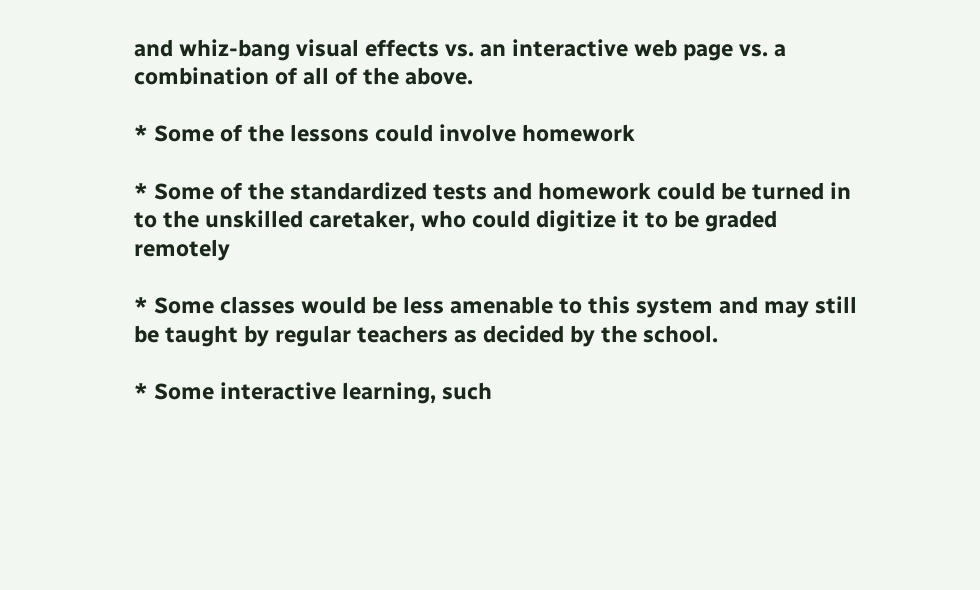and whiz-bang visual effects vs. an interactive web page vs. a combination of all of the above.

* Some of the lessons could involve homework

* Some of the standardized tests and homework could be turned in to the unskilled caretaker, who could digitize it to be graded remotely

* Some classes would be less amenable to this system and may still be taught by regular teachers as decided by the school.

* Some interactive learning, such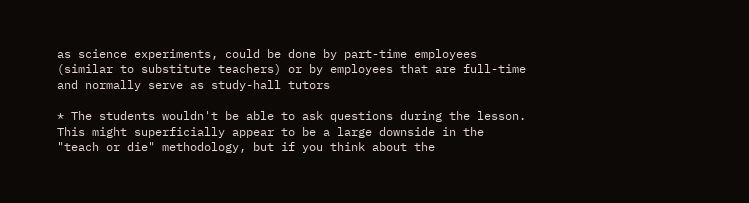as science experiments, could be done by part-time employees (similar to substitute teachers) or by employees that are full-time and normally serve as study-hall tutors

* The students wouldn't be able to ask questions during the lesson.  This might superficially appear to be a large downside in the "teach or die" methodology, but if you think about the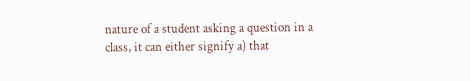nature of a student asking a question in a class, it can either signify a) that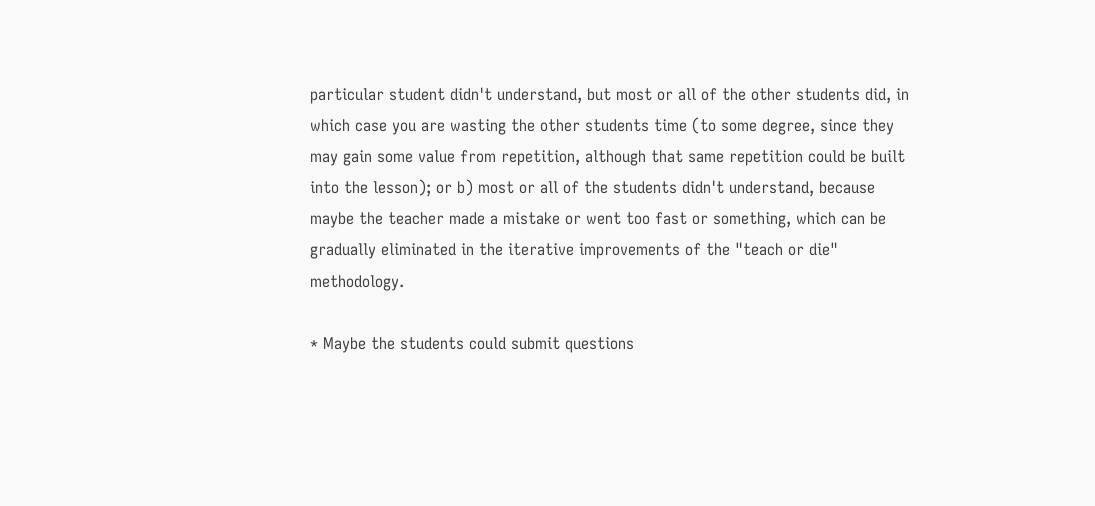particular student didn't understand, but most or all of the other students did, in which case you are wasting the other students time (to some degree, since they may gain some value from repetition, although that same repetition could be built into the lesson); or b) most or all of the students didn't understand, because maybe the teacher made a mistake or went too fast or something, which can be gradually eliminated in the iterative improvements of the "teach or die" methodology.

* Maybe the students could submit questions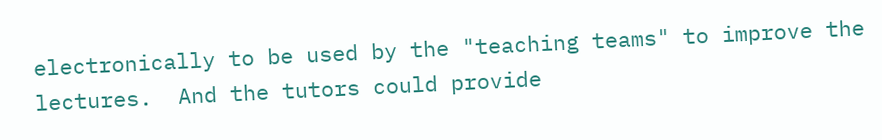electronically to be used by the "teaching teams" to improve the lectures.  And the tutors could provide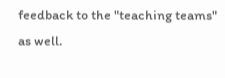feedback to the "teaching teams" as well.